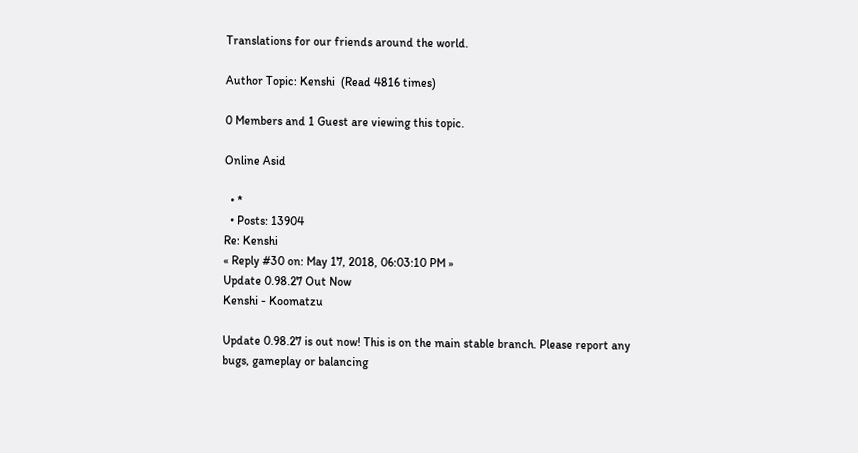Translations for our friends around the world.

Author Topic: Kenshi  (Read 4816 times)

0 Members and 1 Guest are viewing this topic.

Online Asid

  • *
  • Posts: 13904
Re: Kenshi
« Reply #30 on: May 17, 2018, 06:03:10 PM »
Update 0.98.27 Out Now
Kenshi - Koomatzu

Update 0.98.27 is out now! This is on the main stable branch. Please report any bugs, gameplay or balancing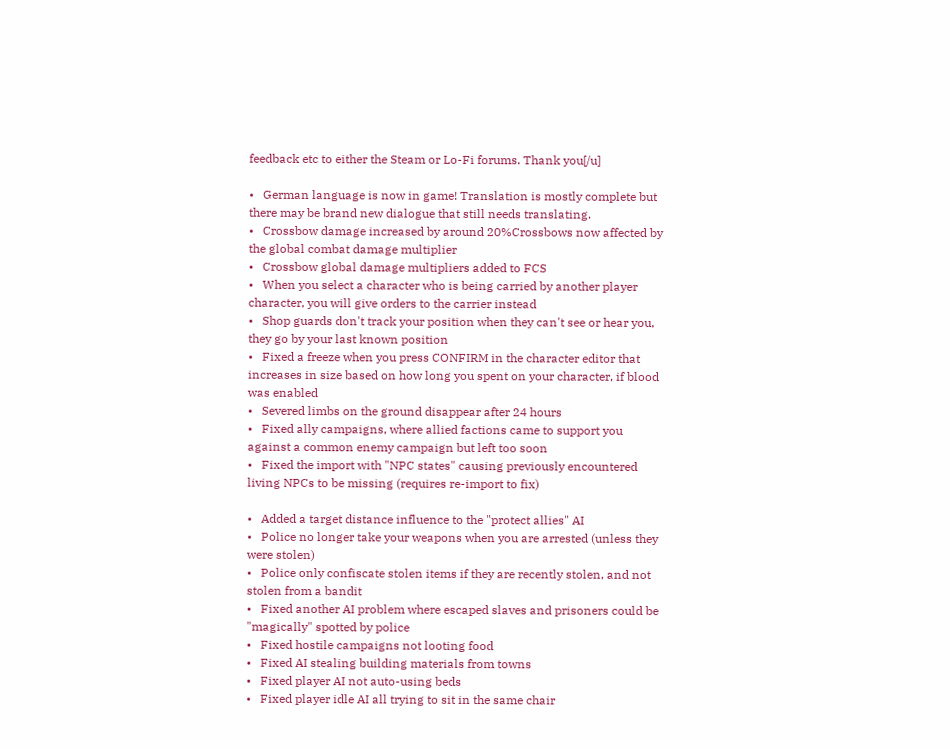feedback etc to either the Steam or Lo-Fi forums. Thank you[/u]

•   German language is now in game! Translation is mostly complete but there may be brand new dialogue that still needs translating.
•   Crossbow damage increased by around 20%Crossbows now affected by the global combat damage multiplier
•   Crossbow global damage multipliers added to FCS
•   When you select a character who is being carried by another player character, you will give orders to the carrier instead
•   Shop guards don't track your position when they can't see or hear you, they go by your last known position
•   Fixed a freeze when you press CONFIRM in the character editor that increases in size based on how long you spent on your character, if blood was enabled
•   Severed limbs on the ground disappear after 24 hours
•   Fixed ally campaigns, where allied factions came to support you against a common enemy campaign but left too soon
•   Fixed the import with "NPC states" causing previously encountered living NPCs to be missing (requires re-import to fix)

•   Added a target distance influence to the "protect allies" AI
•   Police no longer take your weapons when you are arrested (unless they were stolen)
•   Police only confiscate stolen items if they are recently stolen, and not stolen from a bandit
•   Fixed another AI problem where escaped slaves and prisoners could be "magically" spotted by police
•   Fixed hostile campaigns not looting food
•   Fixed AI stealing building materials from towns
•   Fixed player AI not auto-using beds
•   Fixed player idle AI all trying to sit in the same chair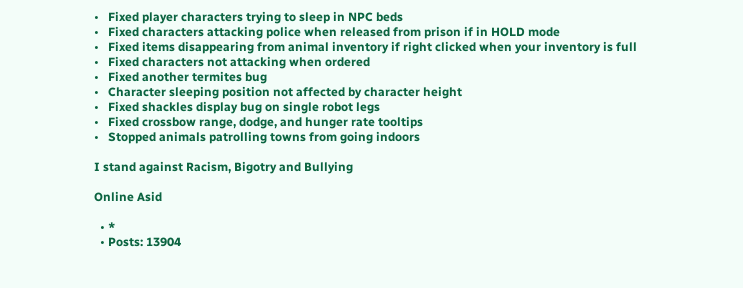•   Fixed player characters trying to sleep in NPC beds
•   Fixed characters attacking police when released from prison if in HOLD mode
•   Fixed items disappearing from animal inventory if right clicked when your inventory is full
•   Fixed characters not attacking when ordered
•   Fixed another termites bug
•   Character sleeping position not affected by character height
•   Fixed shackles display bug on single robot legs
•   Fixed crossbow range, dodge, and hunger rate tooltips
•   Stopped animals patrolling towns from going indoors

I stand against Racism, Bigotry and Bullying

Online Asid

  • *
  • Posts: 13904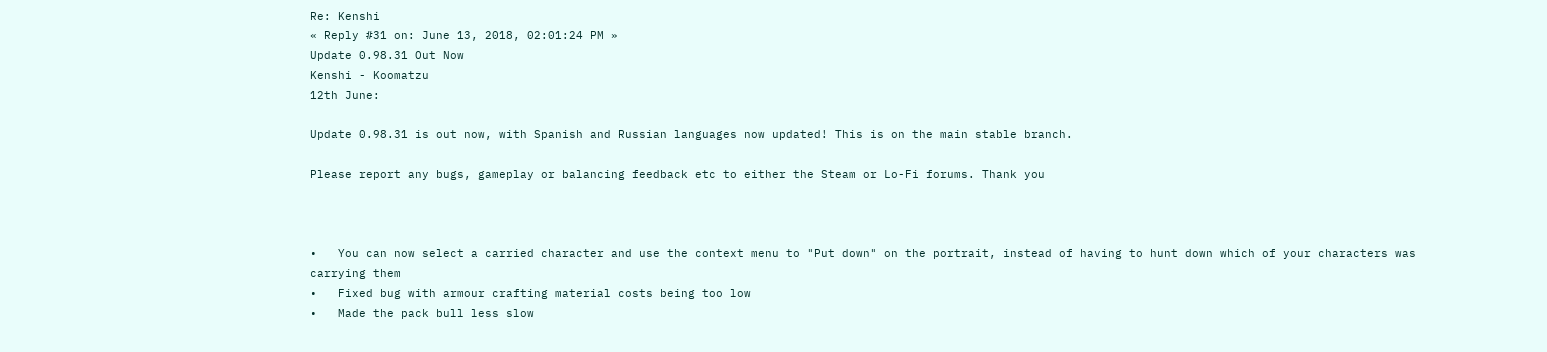Re: Kenshi
« Reply #31 on: June 13, 2018, 02:01:24 PM »
Update 0.98.31 Out Now
Kenshi - Koomatzu
12th June:

Update 0.98.31 is out now, with Spanish and Russian languages now updated! This is on the main stable branch.

Please report any bugs, gameplay or balancing feedback etc to either the Steam or Lo-Fi forums. Thank you



•   You can now select a carried character and use the context menu to "Put down" on the portrait, instead of having to hunt down which of your characters was carrying them
•   Fixed bug with armour crafting material costs being too low
•   Made the pack bull less slow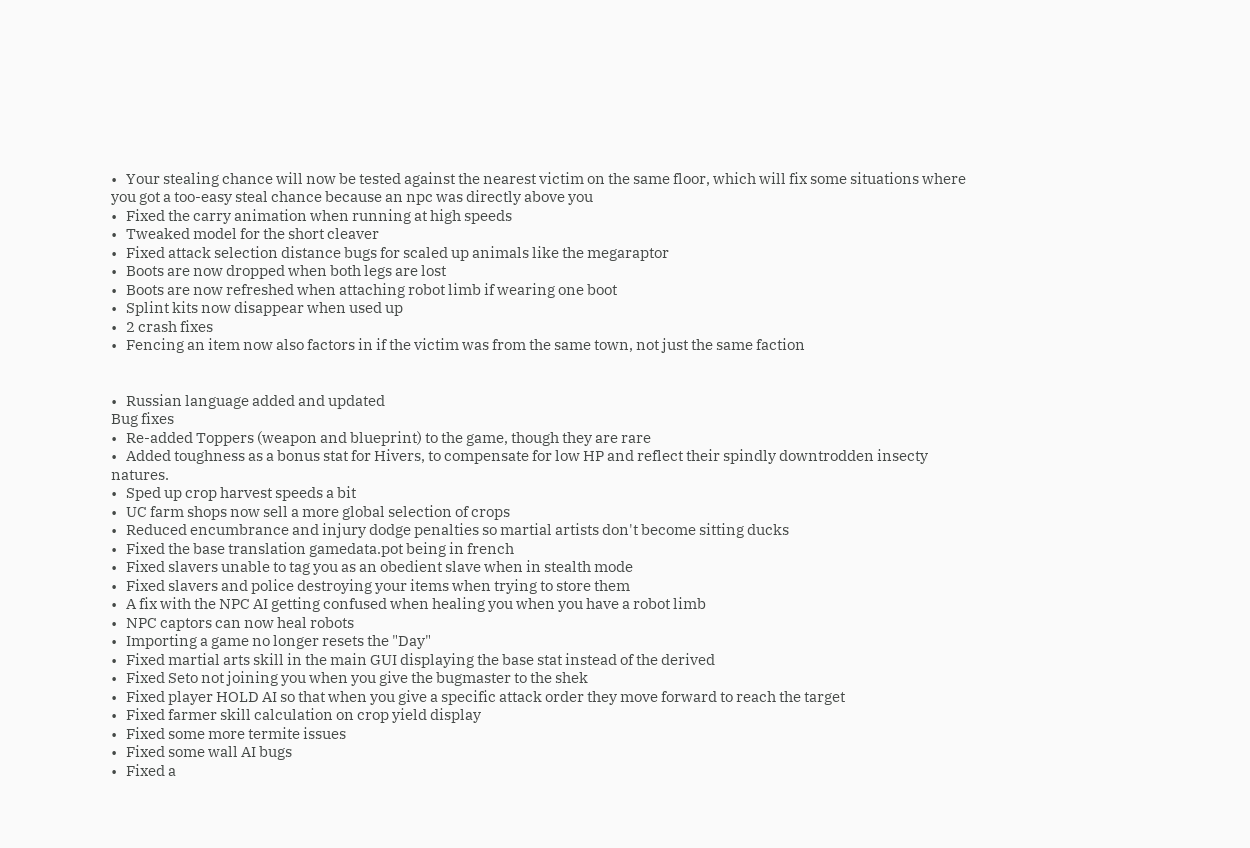•   Your stealing chance will now be tested against the nearest victim on the same floor, which will fix some situations where you got a too-easy steal chance because an npc was directly above you
•   Fixed the carry animation when running at high speeds
•   Tweaked model for the short cleaver
•   Fixed attack selection distance bugs for scaled up animals like the megaraptor
•   Boots are now dropped when both legs are lost
•   Boots are now refreshed when attaching robot limb if wearing one boot
•   Splint kits now disappear when used up
•   2 crash fixes
•   Fencing an item now also factors in if the victim was from the same town, not just the same faction


•   Russian language added and updated
Bug fixes
•   Re-added Toppers (weapon and blueprint) to the game, though they are rare
•   Added toughness as a bonus stat for Hivers, to compensate for low HP and reflect their spindly downtrodden insecty natures.
•   Sped up crop harvest speeds a bit
•   UC farm shops now sell a more global selection of crops
•   Reduced encumbrance and injury dodge penalties so martial artists don't become sitting ducks
•   Fixed the base translation gamedata.pot being in french
•   Fixed slavers unable to tag you as an obedient slave when in stealth mode
•   Fixed slavers and police destroying your items when trying to store them
•   A fix with the NPC AI getting confused when healing you when you have a robot limb
•   NPC captors can now heal robots
•   Importing a game no longer resets the "Day"
•   Fixed martial arts skill in the main GUI displaying the base stat instead of the derived
•   Fixed Seto not joining you when you give the bugmaster to the shek
•   Fixed player HOLD AI so that when you give a specific attack order they move forward to reach the target
•   Fixed farmer skill calculation on crop yield display
•   Fixed some more termite issues
•   Fixed some wall AI bugs
•   Fixed a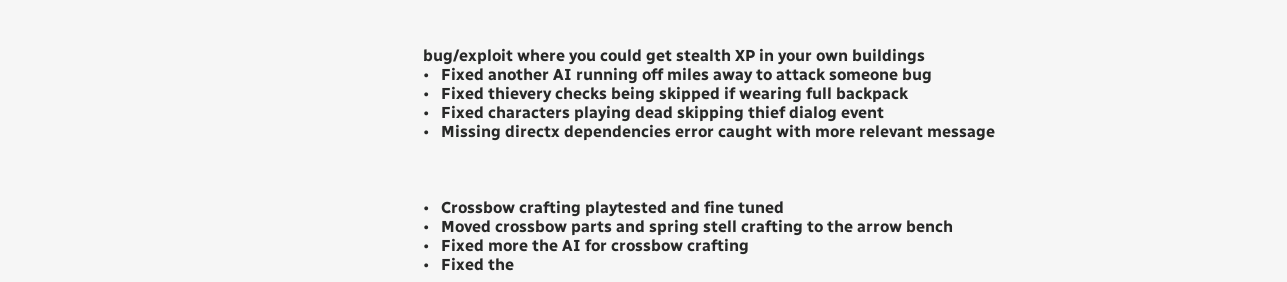bug/exploit where you could get stealth XP in your own buildings
•   Fixed another AI running off miles away to attack someone bug
•   Fixed thievery checks being skipped if wearing full backpack
•   Fixed characters playing dead skipping thief dialog event
•   Missing directx dependencies error caught with more relevant message



•   Crossbow crafting playtested and fine tuned
•   Moved crossbow parts and spring stell crafting to the arrow bench
•   Fixed more the AI for crossbow crafting
•   Fixed the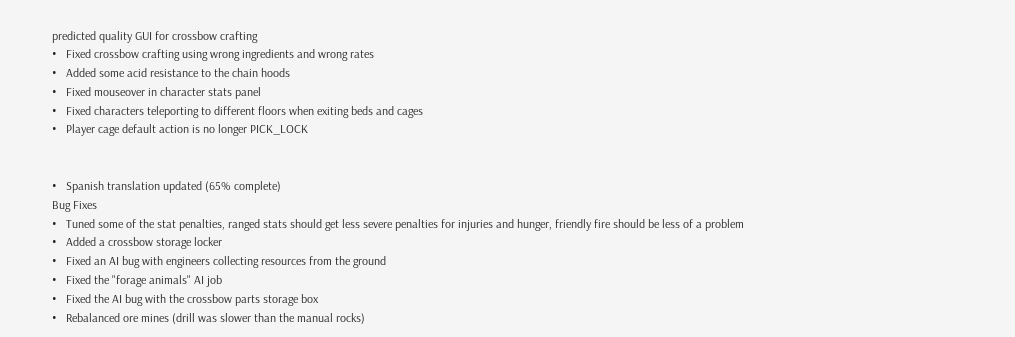predicted quality GUI for crossbow crafting
•   Fixed crossbow crafting using wrong ingredients and wrong rates
•   Added some acid resistance to the chain hoods
•   Fixed mouseover in character stats panel
•   Fixed characters teleporting to different floors when exiting beds and cages
•   Player cage default action is no longer PICK_LOCK


•   Spanish translation updated (65% complete)
Bug Fixes
•   Tuned some of the stat penalties, ranged stats should get less severe penalties for injuries and hunger, friendly fire should be less of a problem
•   Added a crossbow storage locker
•   Fixed an AI bug with engineers collecting resources from the ground
•   Fixed the "forage animals" AI job
•   Fixed the AI bug with the crossbow parts storage box
•   Rebalanced ore mines (drill was slower than the manual rocks)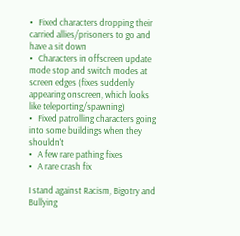•   Fixed characters dropping their carried allies/prisoners to go and have a sit down
•   Characters in offscreen update mode stop and switch modes at screen edges (fixes suddenly appearing onscreen, which looks like teleporting/spawning)
•   Fixed patrolling characters going into some buildings when they shouldn't
•   A few rare pathing fixes
•   A rare crash fix

I stand against Racism, Bigotry and Bullying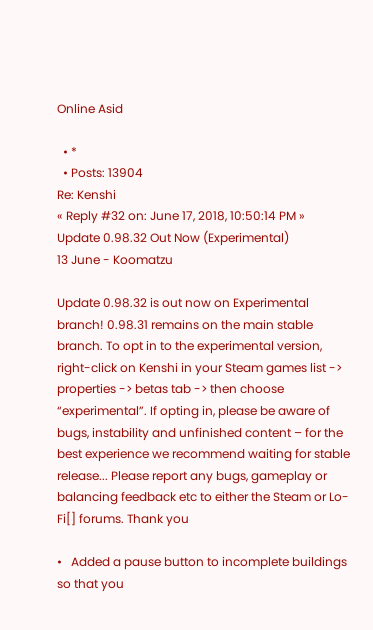Online Asid

  • *
  • Posts: 13904
Re: Kenshi
« Reply #32 on: June 17, 2018, 10:50:14 PM »
Update 0.98.32 Out Now (Experimental)
13 June - Koomatzu

Update 0.98.32 is out now on Experimental branch! 0.98.31 remains on the main stable branch. To opt in to the experimental version, right-click on Kenshi in your Steam games list -> properties -> betas tab -> then choose “experimental”. If opting in, please be aware of bugs, instability and unfinished content – for the best experience we recommend waiting for stable release... Please report any bugs, gameplay or balancing feedback etc to either the Steam or Lo-Fi[] forums. Thank you

•   Added a pause button to incomplete buildings so that you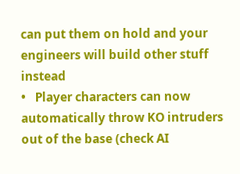can put them on hold and your engineers will build other stuff instead
•   Player characters can now automatically throw KO intruders out of the base (check AI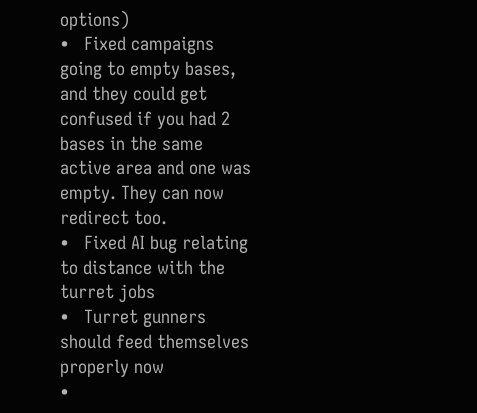options)
•   Fixed campaigns going to empty bases, and they could get confused if you had 2 bases in the same active area and one was empty. They can now redirect too.
•   Fixed AI bug relating to distance with the turret jobs
•   Turret gunners should feed themselves properly now
•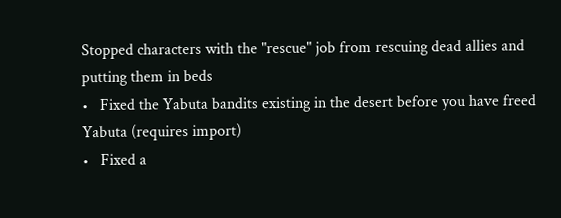Stopped characters with the "rescue" job from rescuing dead allies and putting them in beds
•   Fixed the Yabuta bandits existing in the desert before you have freed Yabuta (requires import)
•   Fixed a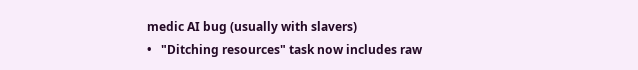medic AI bug (usually with slavers)
•   "Ditching resources" task now includes raw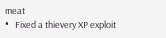meat
•   Fixed a thievery XP exploit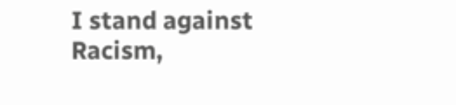I stand against Racism,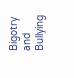Bigotry and Bullying